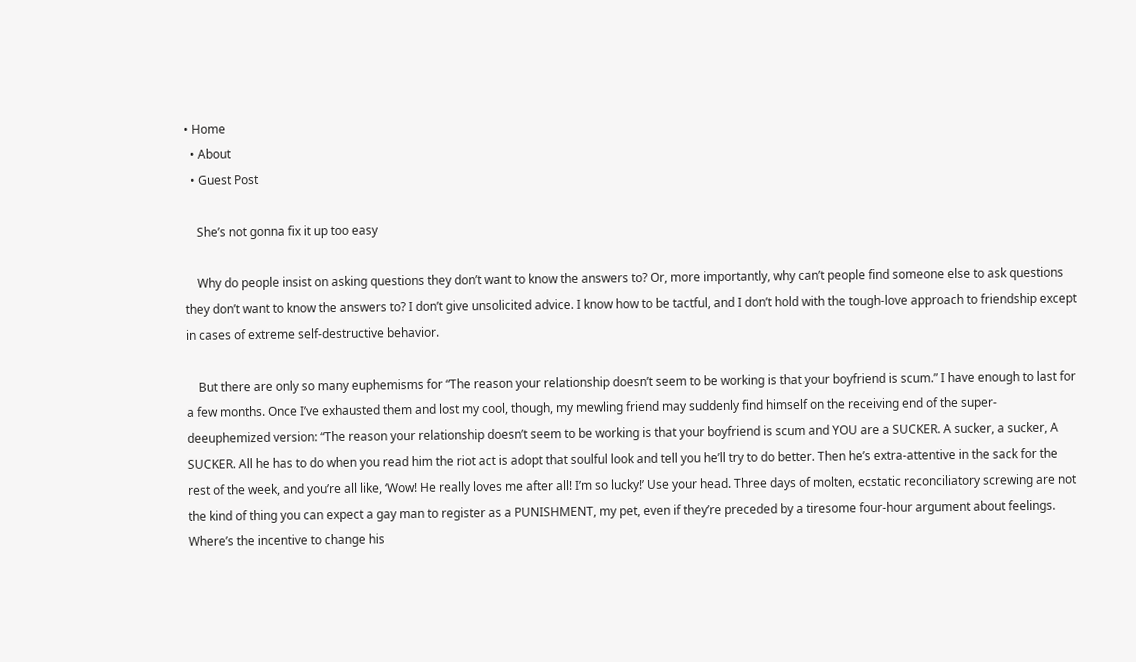• Home
  • About
  • Guest Post

    She’s not gonna fix it up too easy

    Why do people insist on asking questions they don’t want to know the answers to? Or, more importantly, why can’t people find someone else to ask questions they don’t want to know the answers to? I don’t give unsolicited advice. I know how to be tactful, and I don’t hold with the tough-love approach to friendship except in cases of extreme self-destructive behavior.

    But there are only so many euphemisms for “The reason your relationship doesn’t seem to be working is that your boyfriend is scum.” I have enough to last for a few months. Once I’ve exhausted them and lost my cool, though, my mewling friend may suddenly find himself on the receiving end of the super-deeuphemized version: “The reason your relationship doesn’t seem to be working is that your boyfriend is scum and YOU are a SUCKER. A sucker, a sucker, A SUCKER. All he has to do when you read him the riot act is adopt that soulful look and tell you he’ll try to do better. Then he’s extra-attentive in the sack for the rest of the week, and you’re all like, ‘Wow! He really loves me after all! I’m so lucky!’ Use your head. Three days of molten, ecstatic reconciliatory screwing are not the kind of thing you can expect a gay man to register as a PUNISHMENT, my pet, even if they’re preceded by a tiresome four-hour argument about feelings. Where’s the incentive to change his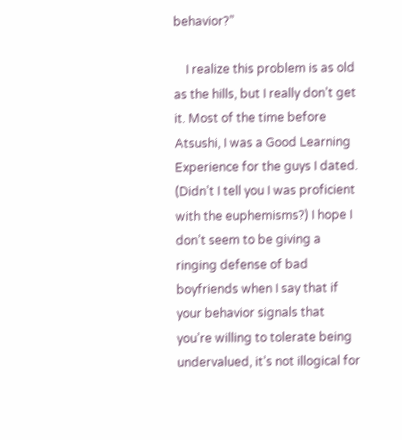behavior?”

    I realize this problem is as old as the hills, but I really don’t get it. Most of the time before Atsushi, I was a Good Learning Experience for the guys I dated. (Didn’t I tell you I was proficient with the euphemisms?) I hope I don’t seem to be giving a ringing defense of bad boyfriends when I say that if your behavior signals that you’re willing to tolerate being undervalued, it’s not illogical for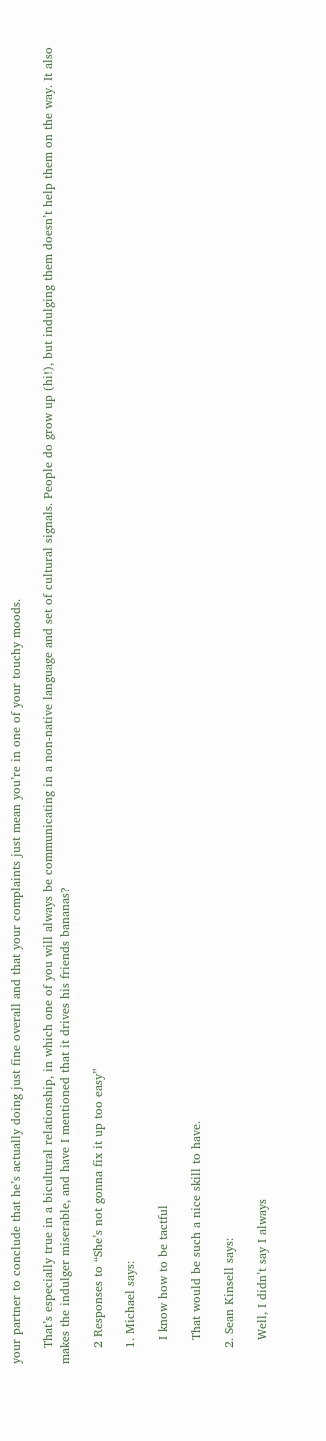your partner to conclude that he’s actually doing just fine overall and that your complaints just mean you’re in one of your touchy moods.

    That’s especially true in a bicultural relationship, in which one of you will always be communicating in a non-native language and set of cultural signals. People do grow up (hi!), but indulging them doesn’t help them on the way. It also makes the indulger miserable, and have I mentioned that it drives his friends bananas?

    2 Responses to “She’s not gonna fix it up too easy”

    1. Michael says:

      I know how to be tactful

      That would be such a nice skill to have.

    2. Sean Kinsell says:

      Well, I didn’t say I always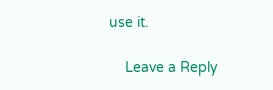use it.

    Leave a Reply